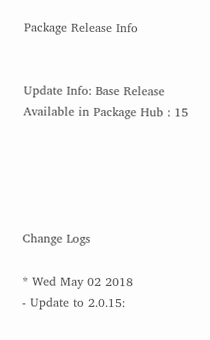Package Release Info


Update Info: Base Release
Available in Package Hub : 15





Change Logs

* Wed May 02 2018
- Update to 2.0.15: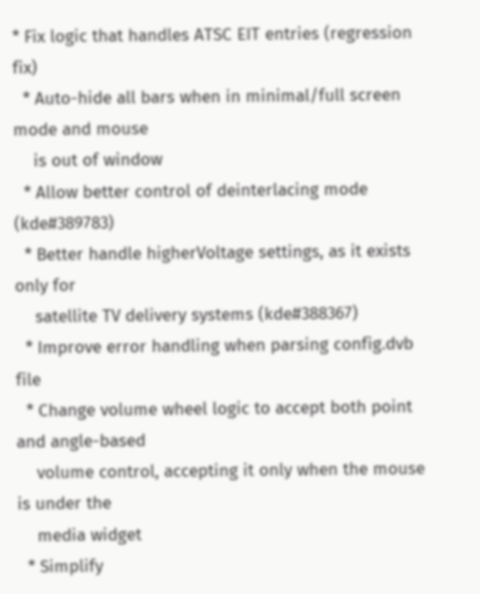* Fix logic that handles ATSC EIT entries (regression fix)
  * Auto-hide all bars when in minimal/full screen mode and mouse
    is out of window
  * Allow better control of deinterlacing mode (kde#389783)
  * Better handle higherVoltage settings, as it exists only for
    satellite TV delivery systems (kde#388367)
  * Improve error handling when parsing config.dvb file
  * Change volume wheel logic to accept both point and angle-based
    volume control, accepting it only when the mouse is under the
    media widget
  * Simplify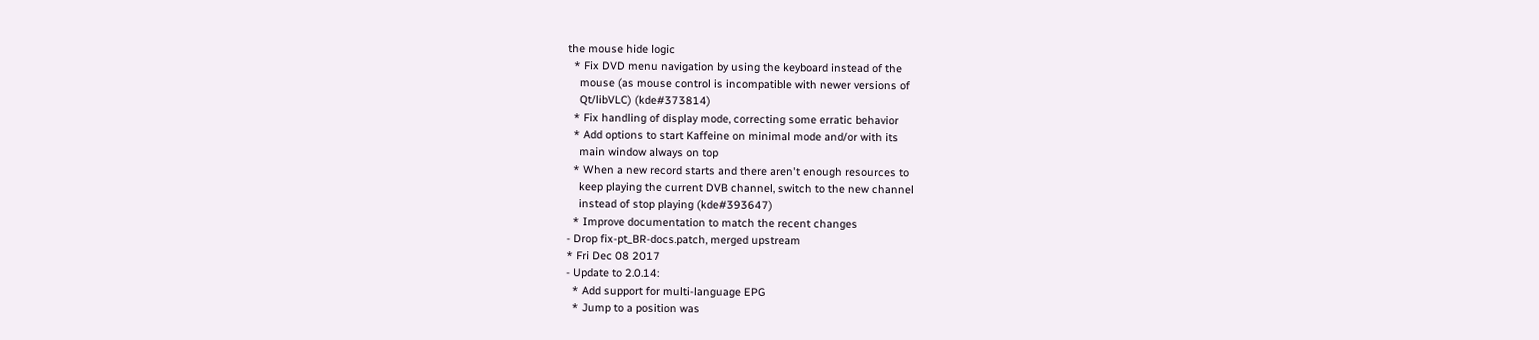the mouse hide logic
  * Fix DVD menu navigation by using the keyboard instead of the
    mouse (as mouse control is incompatible with newer versions of
    Qt/libVLC) (kde#373814)
  * Fix handling of display mode, correcting some erratic behavior
  * Add options to start Kaffeine on minimal mode and/or with its
    main window always on top
  * When a new record starts and there aren't enough resources to
    keep playing the current DVB channel, switch to the new channel
    instead of stop playing (kde#393647)
  * Improve documentation to match the recent changes
- Drop fix-pt_BR-docs.patch, merged upstream
* Fri Dec 08 2017
- Update to 2.0.14:
  * Add support for multi-language EPG
  * Jump to a position was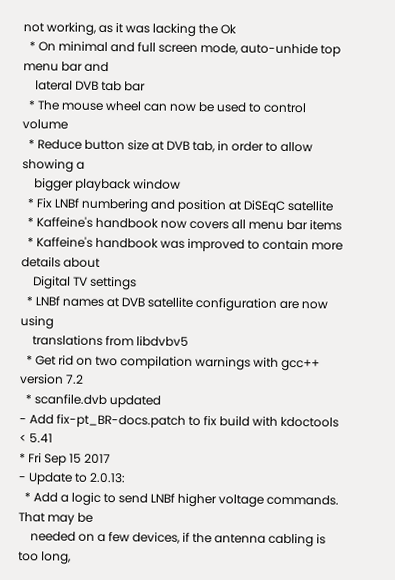not working, as it was lacking the Ok
  * On minimal and full screen mode, auto-unhide top menu bar and
    lateral DVB tab bar
  * The mouse wheel can now be used to control volume
  * Reduce button size at DVB tab, in order to allow showing a
    bigger playback window
  * Fix LNBf numbering and position at DiSEqC satellite
  * Kaffeine's handbook now covers all menu bar items
  * Kaffeine's handbook was improved to contain more details about
    Digital TV settings
  * LNBf names at DVB satellite configuration are now using
    translations from libdvbv5
  * Get rid on two compilation warnings with gcc++ version 7.2
  * scanfile.dvb updated
- Add fix-pt_BR-docs.patch to fix build with kdoctools < 5.41
* Fri Sep 15 2017
- Update to 2.0.13:
  * Add a logic to send LNBf higher voltage commands. That may be
    needed on a few devices, if the antenna cabling is too long,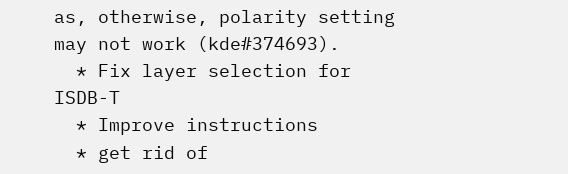as, otherwise, polarity setting may not work (kde#374693).
  * Fix layer selection for ISDB-T
  * Improve instructions
  * get rid of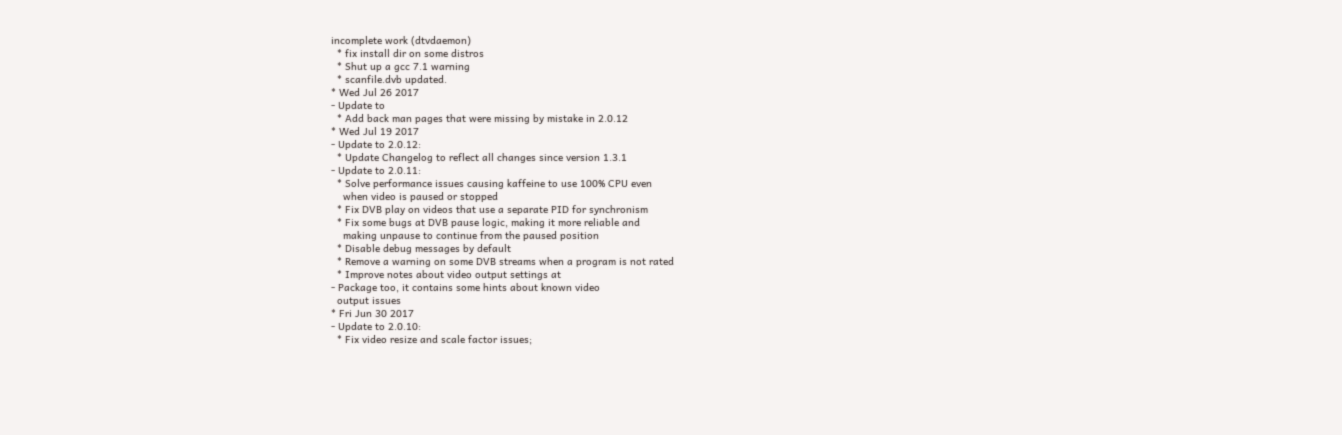incomplete work (dtvdaemon)
  * fix install dir on some distros
  * Shut up a gcc 7.1 warning
  * scanfile.dvb updated.
* Wed Jul 26 2017
- Update to
  * Add back man pages that were missing by mistake in 2.0.12
* Wed Jul 19 2017
- Update to 2.0.12:
  * Update Changelog to reflect all changes since version 1.3.1
- Update to 2.0.11:
  * Solve performance issues causing kaffeine to use 100% CPU even
    when video is paused or stopped
  * Fix DVB play on videos that use a separate PID for synchronism
  * Fix some bugs at DVB pause logic, making it more reliable and
    making unpause to continue from the paused position
  * Disable debug messages by default
  * Remove a warning on some DVB streams when a program is not rated
  * Improve notes about video output settings at
- Package too, it contains some hints about known video
  output issues
* Fri Jun 30 2017
- Update to 2.0.10:
  * Fix video resize and scale factor issues;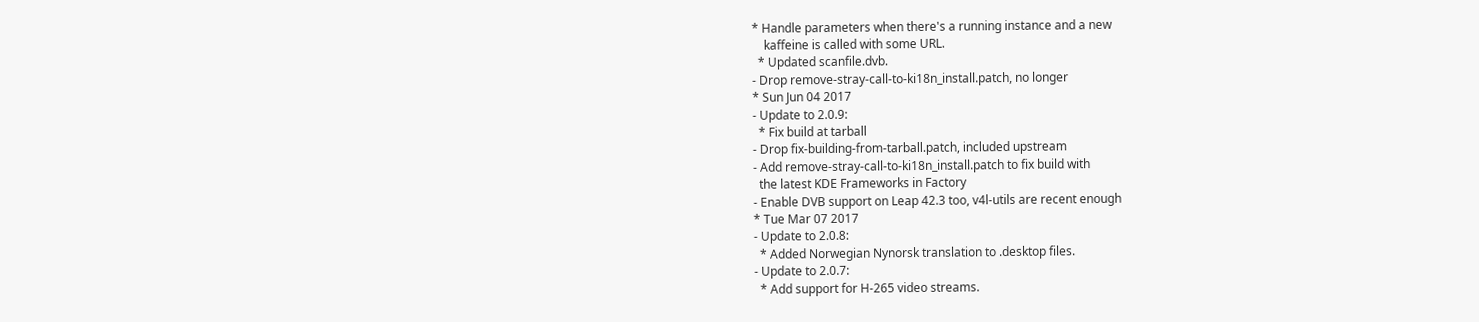* Handle parameters when there's a running instance and a new
    kaffeine is called with some URL.
  * Updated scanfile.dvb.
- Drop remove-stray-call-to-ki18n_install.patch, no longer
* Sun Jun 04 2017
- Update to 2.0.9:
  * Fix build at tarball
- Drop fix-building-from-tarball.patch, included upstream
- Add remove-stray-call-to-ki18n_install.patch to fix build with
  the latest KDE Frameworks in Factory
- Enable DVB support on Leap 42.3 too, v4l-utils are recent enough
* Tue Mar 07 2017
- Update to 2.0.8:
  * Added Norwegian Nynorsk translation to .desktop files.
- Update to 2.0.7:
  * Add support for H-265 video streams.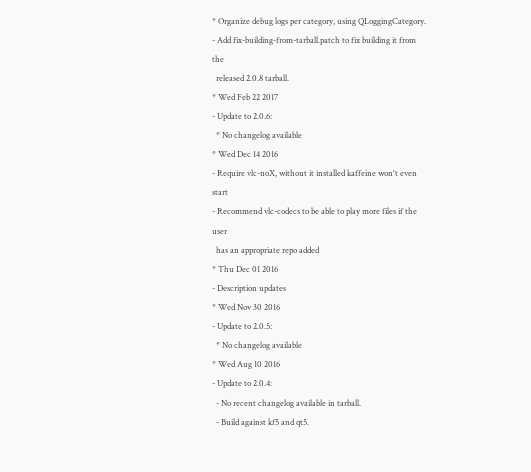* Organize debug logs per category, using QLoggingCategory.
- Add fix-building-from-tarball.patch to fix building it from the
  released 2.0.8 tarball.
* Wed Feb 22 2017
- Update to 2.0.6:
  * No changelog available
* Wed Dec 14 2016
- Require vlc-noX, without it installed kaffeine won't even start
- Recommend vlc-codecs to be able to play more files if the user
  has an appropriate repo added
* Thu Dec 01 2016
- Description updates
* Wed Nov 30 2016
- Update to 2.0.5:
  * No changelog available
* Wed Aug 10 2016
- Update to 2.0.4:
  - No recent changelog available in tarball.
  - Build against kf5 and qt5.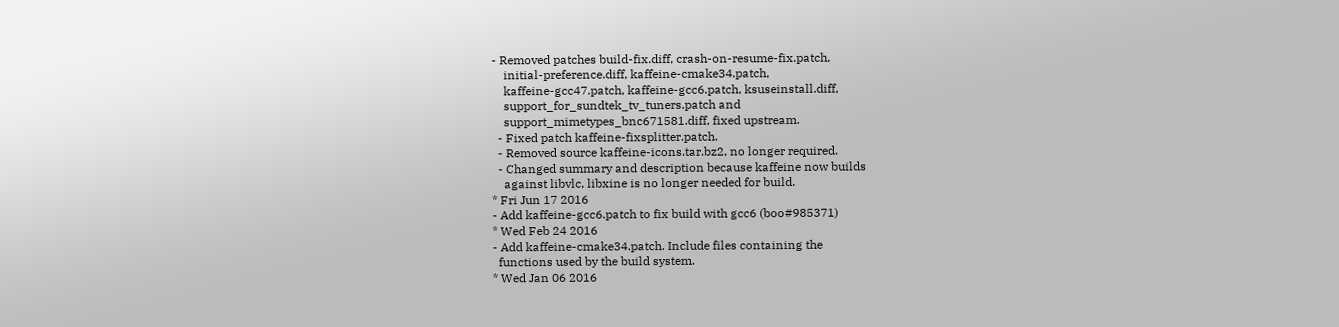- Removed patches build-fix.diff, crash-on-resume-fix.patch,
    initial-preference.diff, kaffeine-cmake34.patch,
    kaffeine-gcc47.patch, kaffeine-gcc6.patch, ksuseinstall.diff,
    support_for_sundtek_tv_tuners.patch and
    support_mimetypes_bnc671581.diff, fixed upstream.
  - Fixed patch kaffeine-fixsplitter.patch.
  - Removed source kaffeine-icons.tar.bz2, no longer required.
  - Changed summary and description because kaffeine now builds
    against libvlc, libxine is no longer needed for build.
* Fri Jun 17 2016
- Add kaffeine-gcc6.patch to fix build with gcc6 (boo#985371)
* Wed Feb 24 2016
- Add kaffeine-cmake34.patch. Include files containing the
  functions used by the build system.
* Wed Jan 06 2016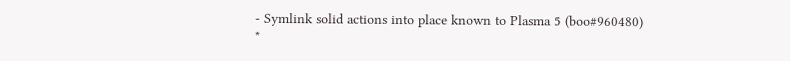- Symlink solid actions into place known to Plasma 5 (boo#960480)
*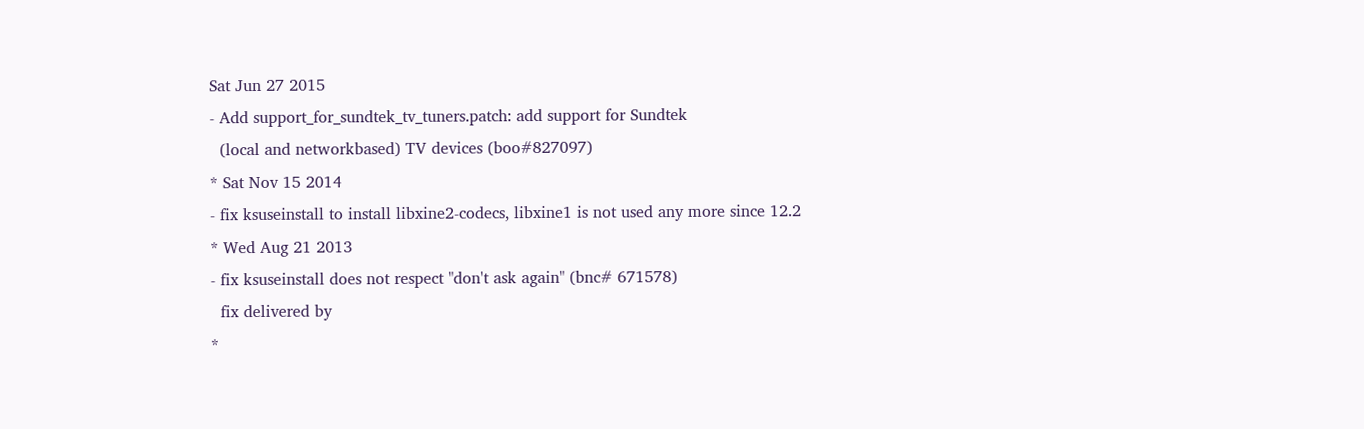Sat Jun 27 2015
- Add support_for_sundtek_tv_tuners.patch: add support for Sundtek
  (local and networkbased) TV devices (boo#827097)
* Sat Nov 15 2014
- fix ksuseinstall to install libxine2-codecs, libxine1 is not used any more since 12.2
* Wed Aug 21 2013
- fix ksuseinstall does not respect "don't ask again" (bnc# 671578)
  fix delivered by
*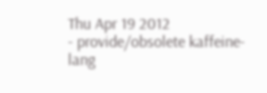Thu Apr 19 2012
- provide/obsolete kaffeine-lang